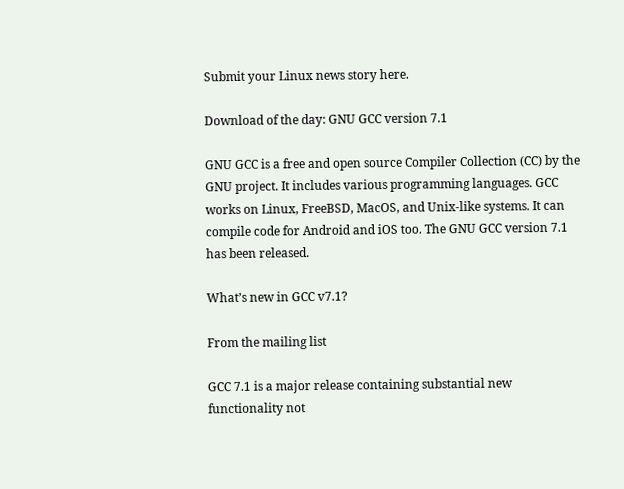Submit your Linux news story here.

Download of the day: GNU GCC version 7.1

GNU GCC is a free and open source Compiler Collection (CC) by the GNU project. It includes various programming languages. GCC works on Linux, FreeBSD, MacOS, and Unix-like systems. It can compile code for Android and iOS too. The GNU GCC version 7.1 has been released.

What’s new in GCC v7.1?

From the mailing list

GCC 7.1 is a major release containing substantial new
functionality not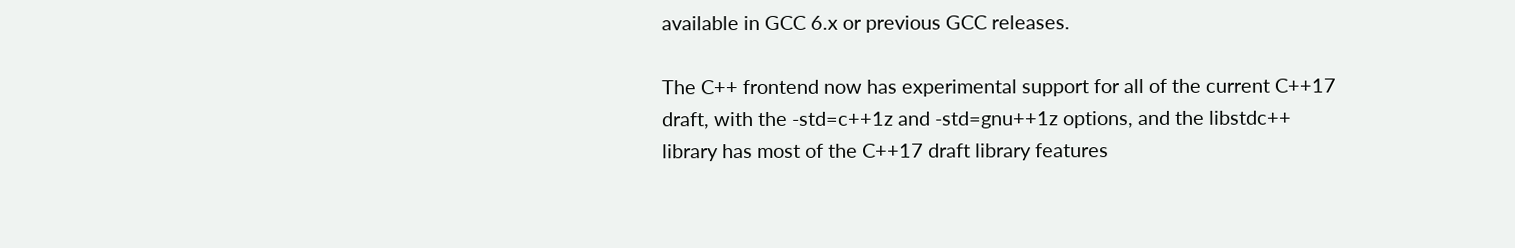available in GCC 6.x or previous GCC releases.

The C++ frontend now has experimental support for all of the current C++17
draft, with the -std=c++1z and -std=gnu++1z options, and the libstdc++
library has most of the C++17 draft library features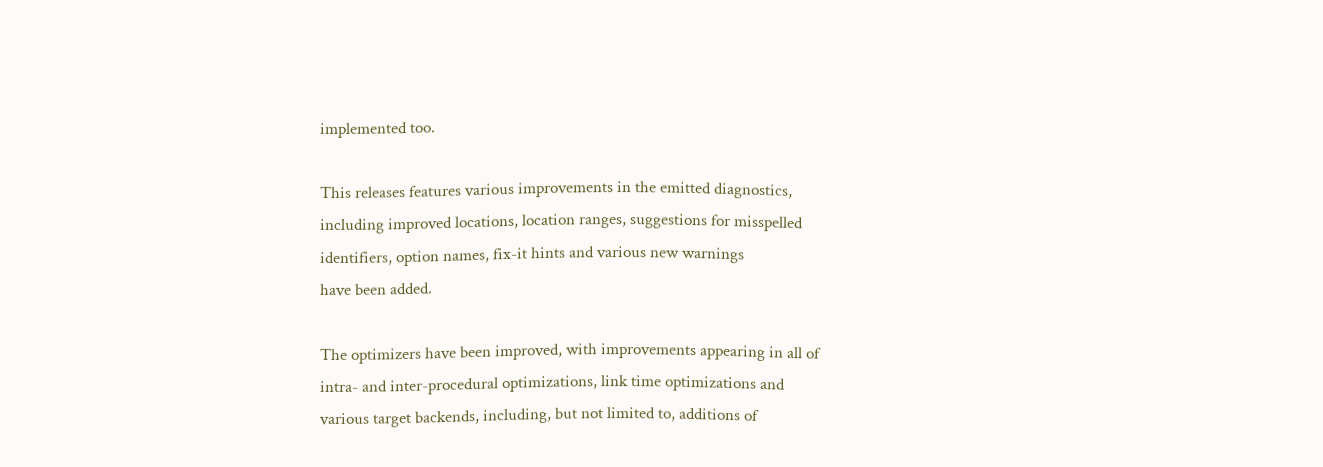implemented too.

This releases features various improvements in the emitted diagnostics,
including improved locations, location ranges, suggestions for misspelled
identifiers, option names, fix-it hints and various new warnings
have been added.

The optimizers have been improved, with improvements appearing in all of
intra- and inter-procedural optimizations, link time optimizations and
various target backends, including, but not limited to, additions of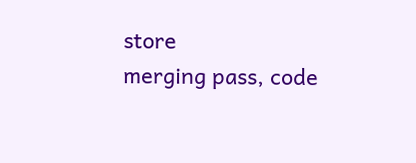store
merging pass, code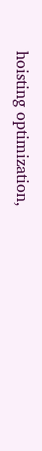hoisting optimization,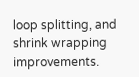loop splitting, and
shrink wrapping improvements.